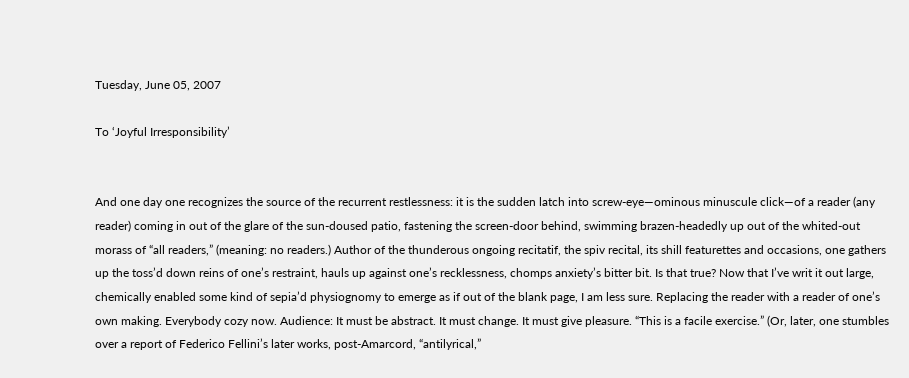Tuesday, June 05, 2007

To ‘Joyful Irresponsibility’


And one day one recognizes the source of the recurrent restlessness: it is the sudden latch into screw-eye—ominous minuscule click—of a reader (any reader) coming in out of the glare of the sun-doused patio, fastening the screen-door behind, swimming brazen-headedly up out of the whited-out morass of “all readers,” (meaning: no readers.) Author of the thunderous ongoing recitatif, the spiv recital, its shill featurettes and occasions, one gathers up the toss’d down reins of one’s restraint, hauls up against one’s recklessness, chomps anxiety’s bitter bit. Is that true? Now that I’ve writ it out large, chemically enabled some kind of sepia’d physiognomy to emerge as if out of the blank page, I am less sure. Replacing the reader with a reader of one’s own making. Everybody cozy now. Audience: It must be abstract. It must change. It must give pleasure. “This is a facile exercise.” (Or, later, one stumbles over a report of Federico Fellini’s later works, post-Amarcord, “antilyrical,”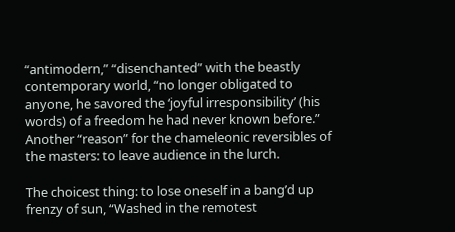“antimodern,” “disenchanted” with the beastly contemporary world, “no longer obligated to anyone, he savored the ‘joyful irresponsibility’ (his words) of a freedom he had never known before.” Another “reason” for the chameleonic reversibles of the masters: to leave audience in the lurch.

The choicest thing: to lose oneself in a bang’d up frenzy of sun, “Washed in the remotest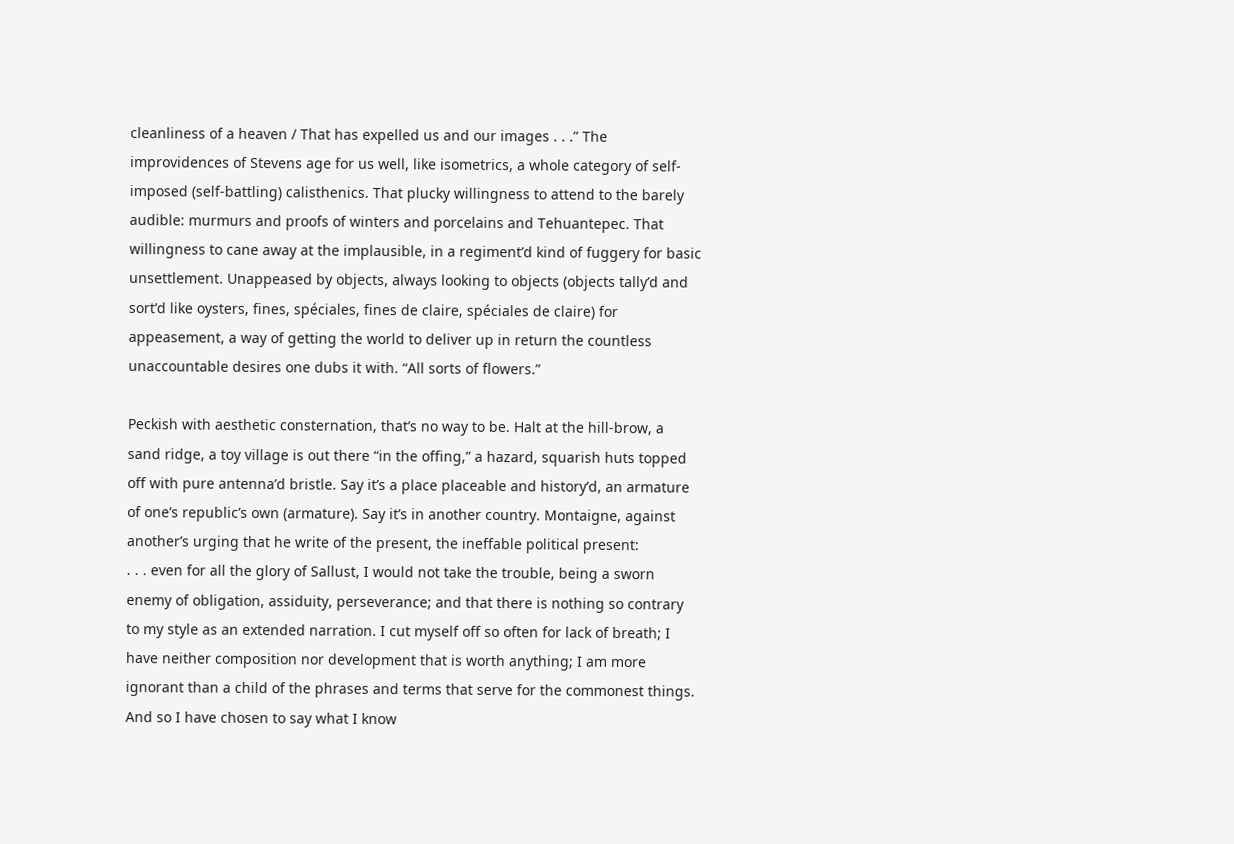cleanliness of a heaven / That has expelled us and our images . . .” The improvidences of Stevens age for us well, like isometrics, a whole category of self-imposed (self-battling) calisthenics. That plucky willingness to attend to the barely audible: murmurs and proofs of winters and porcelains and Tehuantepec. That willingness to cane away at the implausible, in a regiment’d kind of fuggery for basic unsettlement. Unappeased by objects, always looking to objects (objects tally’d and sort’d like oysters, fines, spéciales, fines de claire, spéciales de claire) for appeasement, a way of getting the world to deliver up in return the countless unaccountable desires one dubs it with. “All sorts of flowers.”

Peckish with aesthetic consternation, that’s no way to be. Halt at the hill-brow, a sand ridge, a toy village is out there “in the offing,” a hazard, squarish huts topped off with pure antenna’d bristle. Say it’s a place placeable and history’d, an armature of one’s republic’s own (armature). Say it’s in another country. Montaigne, against another’s urging that he write of the present, the ineffable political present:
. . . even for all the glory of Sallust, I would not take the trouble, being a sworn enemy of obligation, assiduity, perseverance; and that there is nothing so contrary to my style as an extended narration. I cut myself off so often for lack of breath; I have neither composition nor development that is worth anything; I am more ignorant than a child of the phrases and terms that serve for the commonest things. And so I have chosen to say what I know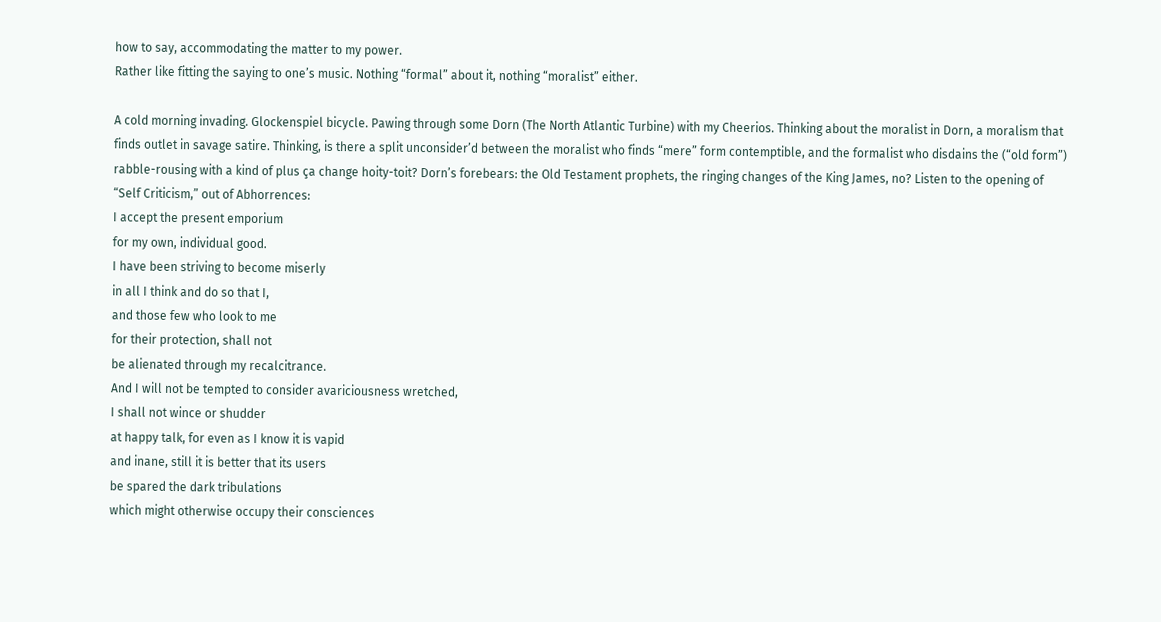how to say, accommodating the matter to my power.
Rather like fitting the saying to one’s music. Nothing “formal” about it, nothing “moralist” either.

A cold morning invading. Glockenspiel bicycle. Pawing through some Dorn (The North Atlantic Turbine) with my Cheerios. Thinking about the moralist in Dorn, a moralism that finds outlet in savage satire. Thinking, is there a split unconsider’d between the moralist who finds “mere” form contemptible, and the formalist who disdains the (“old form”) rabble-rousing with a kind of plus ça change hoity-toit? Dorn’s forebears: the Old Testament prophets, the ringing changes of the King James, no? Listen to the opening of “Self Criticism,” out of Abhorrences:
I accept the present emporium
for my own, individual good.
I have been striving to become miserly
in all I think and do so that I,
and those few who look to me
for their protection, shall not
be alienated through my recalcitrance.
And I will not be tempted to consider avariciousness wretched,
I shall not wince or shudder
at happy talk, for even as I know it is vapid
and inane, still it is better that its users
be spared the dark tribulations
which might otherwise occupy their consciences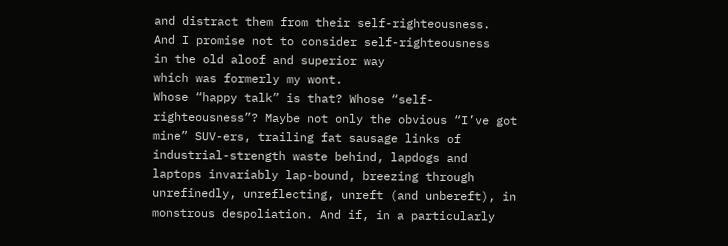and distract them from their self-righteousness.
And I promise not to consider self-righteousness
in the old aloof and superior way
which was formerly my wont.
Whose “happy talk” is that? Whose “self-righteousness”? Maybe not only the obvious “I’ve got mine” SUV-ers, trailing fat sausage links of industrial-strength waste behind, lapdogs and laptops invariably lap-bound, breezing through unrefinedly, unreflecting, unreft (and unbereft), in monstrous despoliation. And if, in a particularly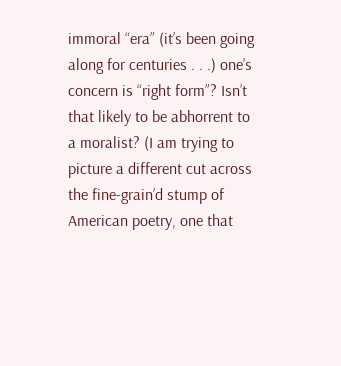immoral “era” (it’s been going along for centuries . . .) one’s concern is “right form”? Isn’t that likely to be abhorrent to a moralist? (I am trying to picture a different cut across the fine-grain’d stump of American poetry, one that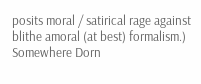posits moral / satirical rage against blithe amoral (at best) formalism.) Somewhere Dorn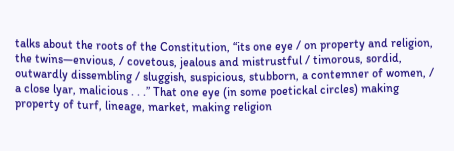talks about the roots of the Constitution, “its one eye / on property and religion, the twins—envious, / covetous, jealous and mistrustful / timorous, sordid, outwardly dissembling / sluggish, suspicious, stubborn, a contemner of women, / a close lyar, malicious . . .” That one eye (in some poetickal circles) making property of turf, lineage, market, making religion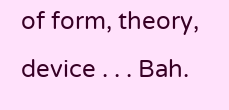of form, theory, device . . . Bah.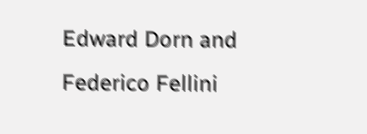Edward Dorn and Federico Fellini